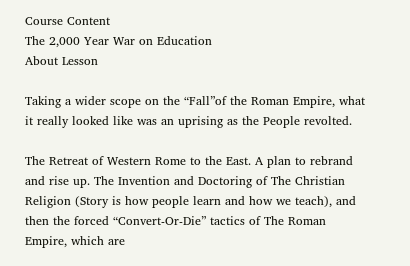Course Content
The 2,000 Year War on Education
About Lesson

Taking a wider scope on the “Fall”of the Roman Empire, what it really looked like was an uprising as the People revolted.

The Retreat of Western Rome to the East. A plan to rebrand and rise up. The Invention and Doctoring of The Christian Religion (Story is how people learn and how we teach), and then the forced “Convert-Or-Die” tactics of The Roman Empire, which are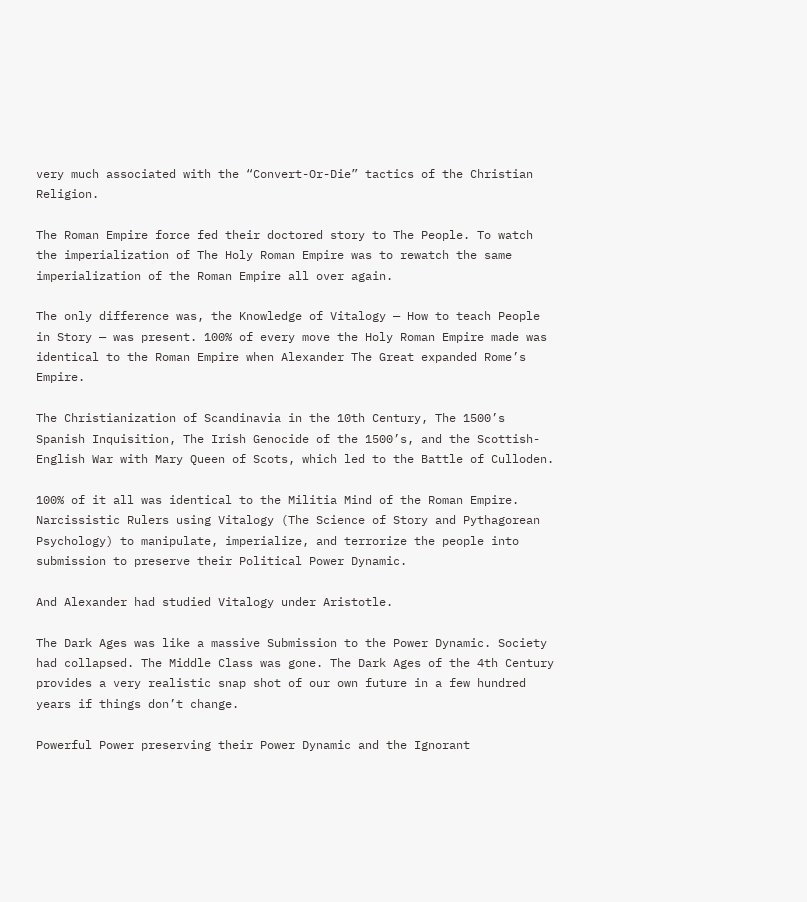very much associated with the “Convert-Or-Die” tactics of the Christian Religion.

The Roman Empire force fed their doctored story to The People. To watch the imperialization of The Holy Roman Empire was to rewatch the same imperialization of the Roman Empire all over again.

The only difference was, the Knowledge of Vitalogy — How to teach People in Story — was present. 100% of every move the Holy Roman Empire made was identical to the Roman Empire when Alexander The Great expanded Rome’s Empire.

The Christianization of Scandinavia in the 10th Century, The 1500’s Spanish Inquisition, The Irish Genocide of the 1500’s, and the Scottish-English War with Mary Queen of Scots, which led to the Battle of Culloden.

100% of it all was identical to the Militia Mind of the Roman Empire. Narcissistic Rulers using Vitalogy (The Science of Story and Pythagorean Psychology) to manipulate, imperialize, and terrorize the people into submission to preserve their Political Power Dynamic.

And Alexander had studied Vitalogy under Aristotle.

The Dark Ages was like a massive Submission to the Power Dynamic. Society had collapsed. The Middle Class was gone. The Dark Ages of the 4th Century provides a very realistic snap shot of our own future in a few hundred years if things don’t change.

Powerful Power preserving their Power Dynamic and the Ignorant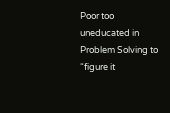Poor too uneducated in Problem Solving to “figure it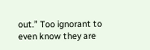out.” Too ignorant to even know they are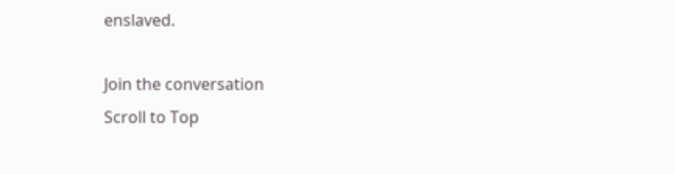enslaved.

Join the conversation
Scroll to Top